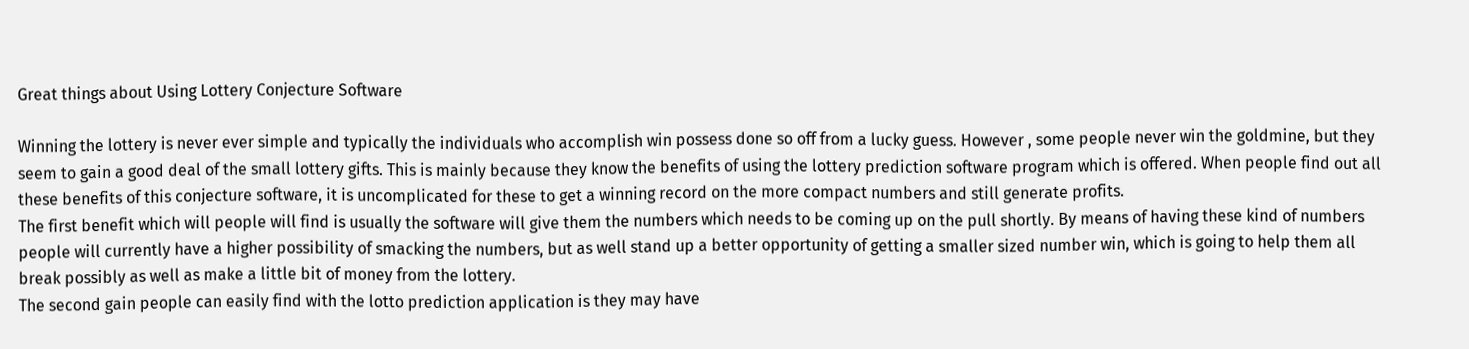Great things about Using Lottery Conjecture Software

Winning the lottery is never ever simple and typically the individuals who accomplish win possess done so off from a lucky guess. However , some people never win the goldmine, but they seem to gain a good deal of the small lottery gifts. This is mainly because they know the benefits of using the lottery prediction software program which is offered. When people find out all these benefits of this conjecture software, it is uncomplicated for these to get a winning record on the more compact numbers and still generate profits.
The first benefit which will people will find is usually the software will give them the numbers which needs to be coming up on the pull shortly. By means of having these kind of numbers people will currently have a higher possibility of smacking the numbers, but as well stand up a better opportunity of getting a smaller sized number win, which is going to help them all break possibly as well as make a little bit of money from the lottery.
The second gain people can easily find with the lotto prediction application is they may have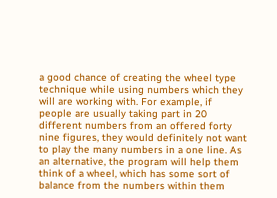a good chance of creating the wheel type technique while using numbers which they will are working with. For example, if people are usually taking part in 20 different numbers from an offered forty nine figures, they would definitely not want to play the many numbers in a one line. As an alternative, the program will help them think of a wheel, which has some sort of balance from the numbers within them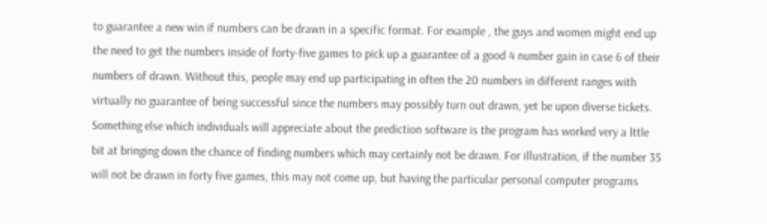to guarantee a new win if numbers can be drawn in a specific format. For example , the guys and women might end up the need to get the numbers inside of forty-five games to pick up a guarantee of a good 4 number gain in case 6 of their numbers of drawn. Without this, people may end up participating in often the 20 numbers in different ranges with virtually no guarantee of being successful since the numbers may possibly turn out drawn, yet be upon diverse tickets.
Something else which individuals will appreciate about the prediction software is the program has worked very a lttle bit at bringing down the chance of finding numbers which may certainly not be drawn. For illustration, if the number 35 will not be drawn in forty five games, this may not come up, but having the particular personal computer programs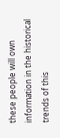these people will own information in the historical trends of this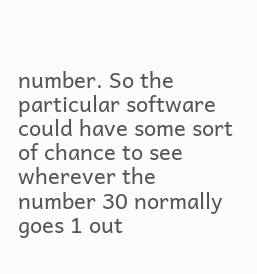number. So the particular software could have some sort of chance to see wherever the number 30 normally goes 1 out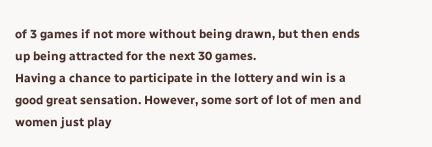of 3 games if not more without being drawn, but then ends up being attracted for the next 30 games.
Having a chance to participate in the lottery and win is a good great sensation. However, some sort of lot of men and women just play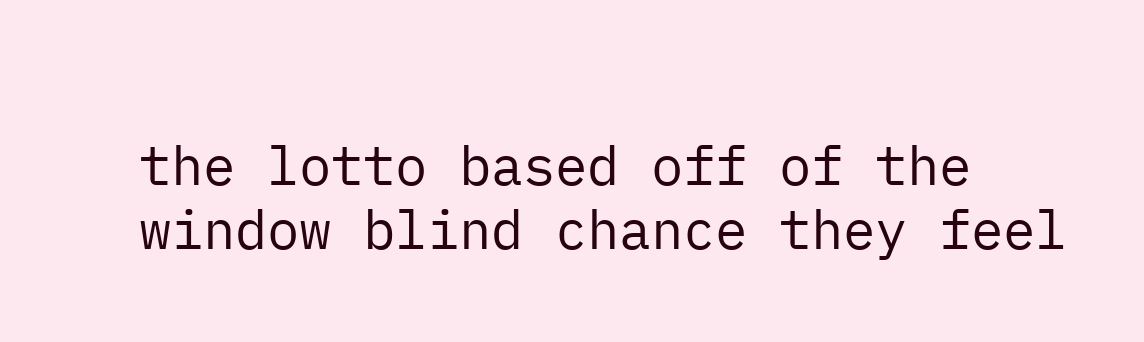the lotto based off of the window blind chance they feel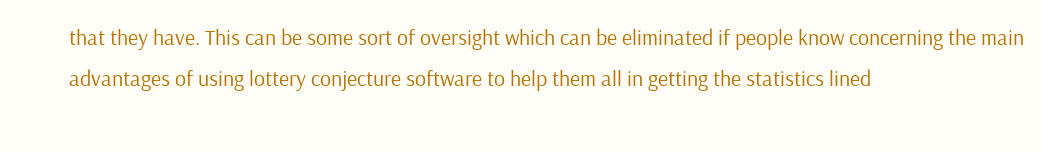that they have. This can be some sort of oversight which can be eliminated if people know concerning the main advantages of using lottery conjecture software to help them all in getting the statistics lined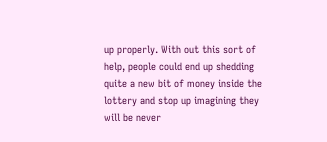up properly. With out this sort of help, people could end up shedding quite a new bit of money inside the lottery and stop up imagining they will be never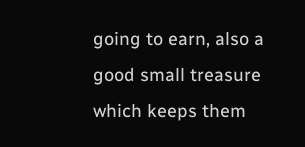going to earn, also a good small treasure which keeps them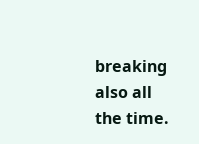breaking also all the time.